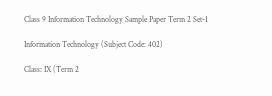Class 9 Information Technology Sample Paper Term 2 Set-1

Information Technology (Subject Code: 402)

Class: IX (Term 2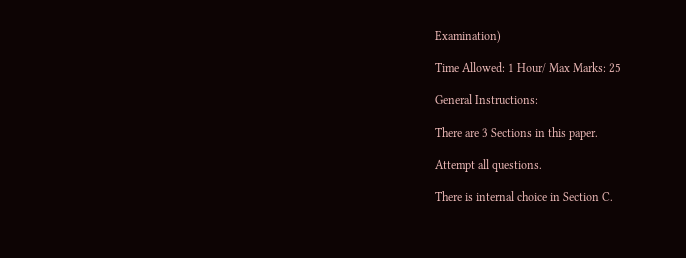Examination)

Time Allowed: 1 Hour/ Max Marks: 25

General Instructions:

There are 3 Sections in this paper.

Attempt all questions.

There is internal choice in Section C.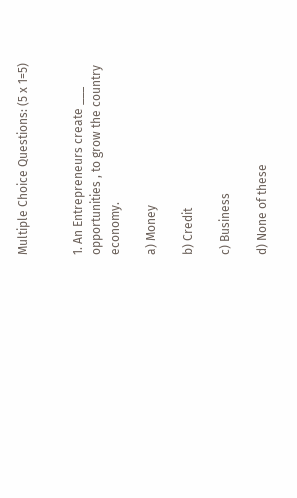Multiple Choice Questions: (5 x 1=5)


1. An Entrepreneurs create ___ opportunities , to grow the country economy.

a) Money

b) Credit

c) Business

d) None of these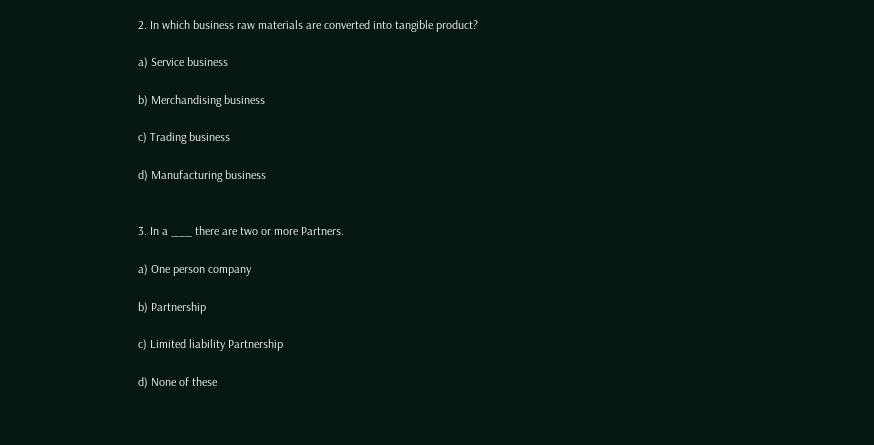2. In which business raw materials are converted into tangible product?

a) Service business

b) Merchandising business

c) Trading business

d) Manufacturing business


3. In a ___ there are two or more Partners.

a) One person company

b) Partnership

c) Limited liability Partnership

d) None of these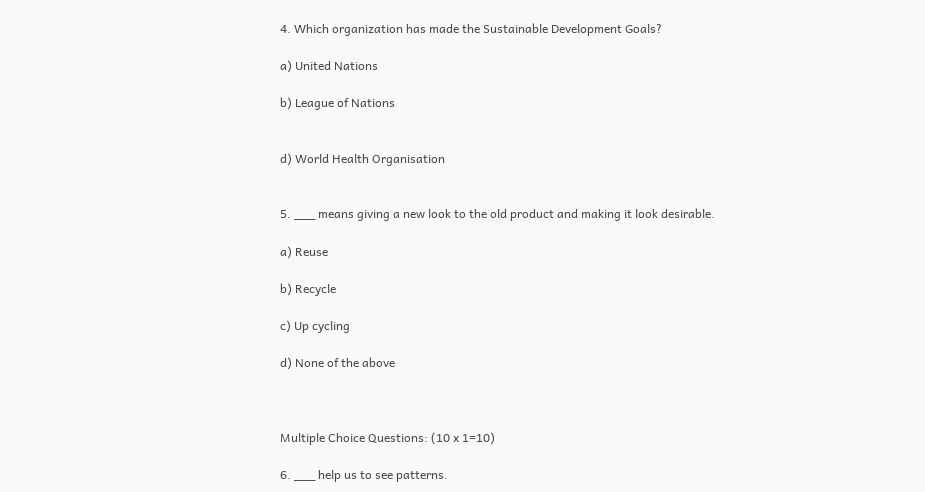4. Which organization has made the Sustainable Development Goals?

a) United Nations

b) League of Nations


d) World Health Organisation


5. ___ means giving a new look to the old product and making it look desirable.

a) Reuse

b) Recycle

c) Up cycling

d) None of the above



Multiple Choice Questions: (10 x 1=10)

6. ___ help us to see patterns.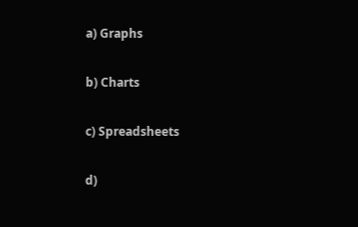a) Graphs

b) Charts

c) Spreadsheets

d)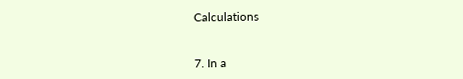Calculations


7. In a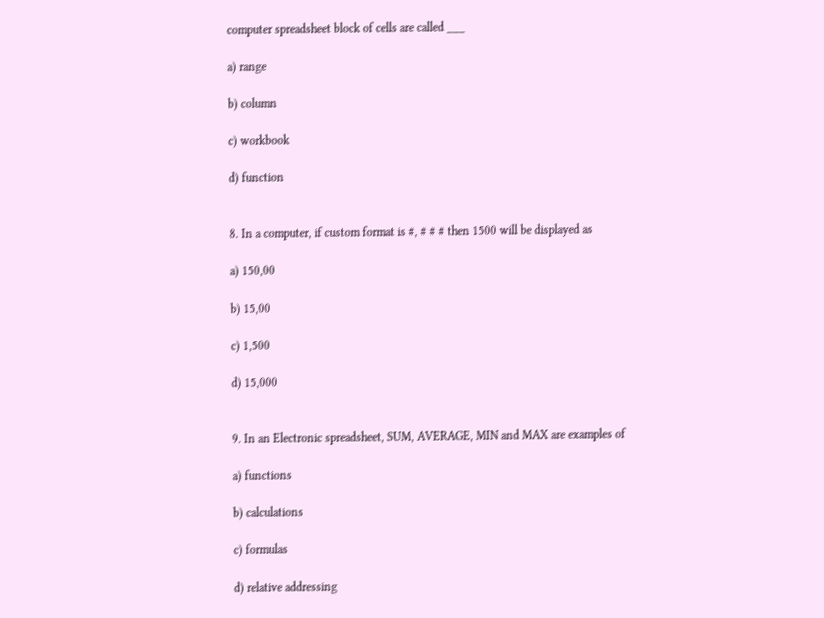computer spreadsheet block of cells are called ___

a) range

b) column

c) workbook

d) function


8. In a computer, if custom format is #, # # # then 1500 will be displayed as

a) 150,00

b) 15,00

c) 1,500

d) 15,000


9. In an Electronic spreadsheet, SUM, AVERAGE, MIN and MAX are examples of

a) functions

b) calculations

c) formulas

d) relative addressing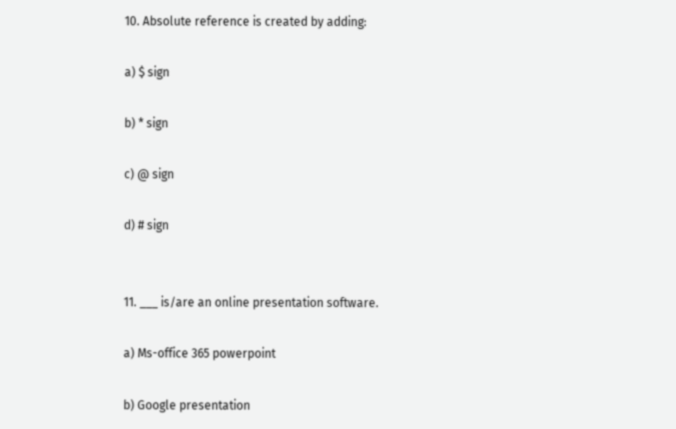10. Absolute reference is created by adding:

a) $ sign

b) * sign

c) @ sign

d) # sign


11. ___ is/are an online presentation software.

a) Ms-office 365 powerpoint

b) Google presentation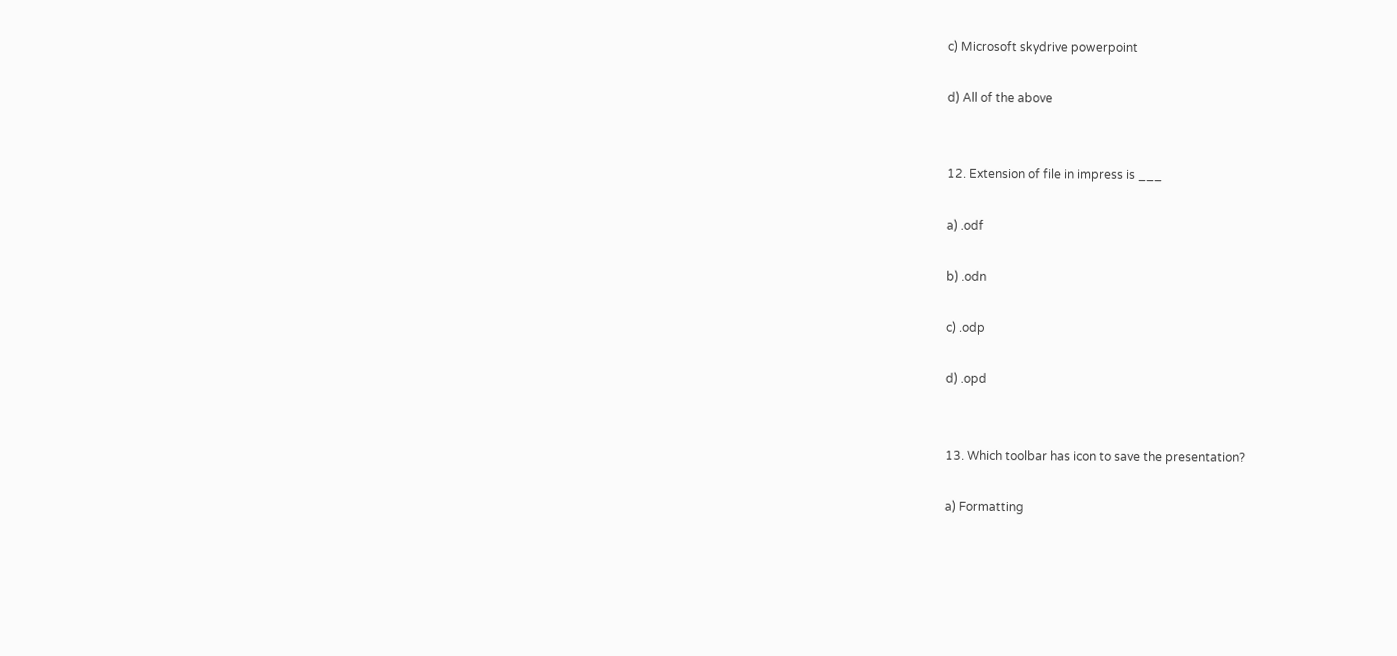c) Microsoft skydrive powerpoint

d) All of the above


12. Extension of file in impress is ___

a) .odf

b) .odn

c) .odp

d) .opd


13. Which toolbar has icon to save the presentation?

a) Formatting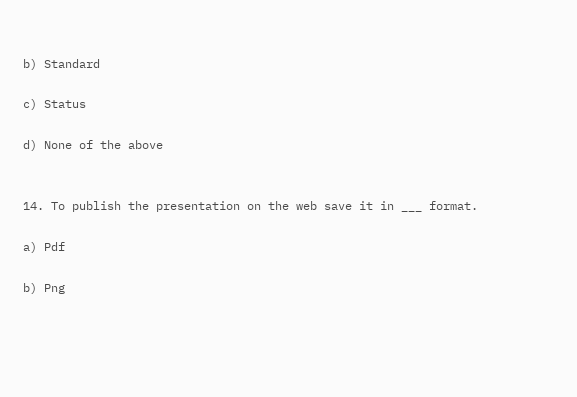b) Standard

c) Status

d) None of the above


14. To publish the presentation on the web save it in ___ format.

a) Pdf

b) Png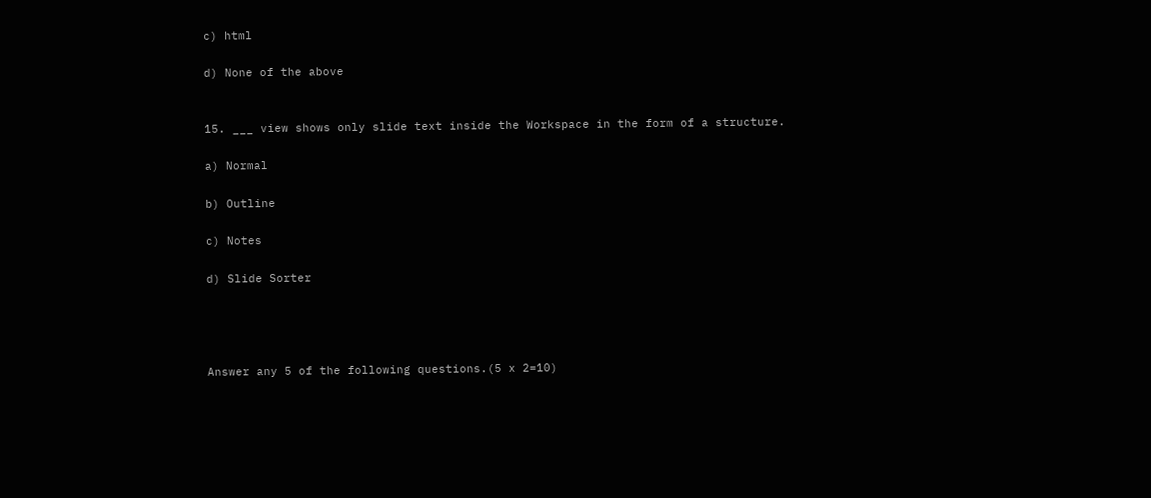c) html

d) None of the above


15. ___ view shows only slide text inside the Workspace in the form of a structure.

a) Normal

b) Outline

c) Notes

d) Slide Sorter




Answer any 5 of the following questions.(5 x 2=10)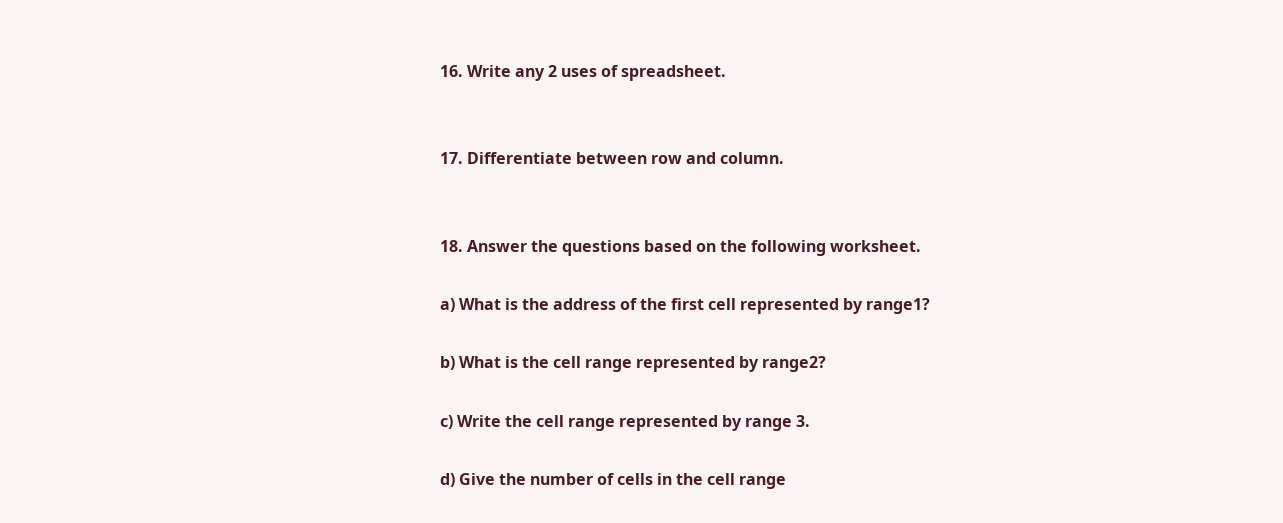16. Write any 2 uses of spreadsheet.


17. Differentiate between row and column.


18. Answer the questions based on the following worksheet.

a) What is the address of the first cell represented by range1?

b) What is the cell range represented by range2?

c) Write the cell range represented by range 3.

d) Give the number of cells in the cell range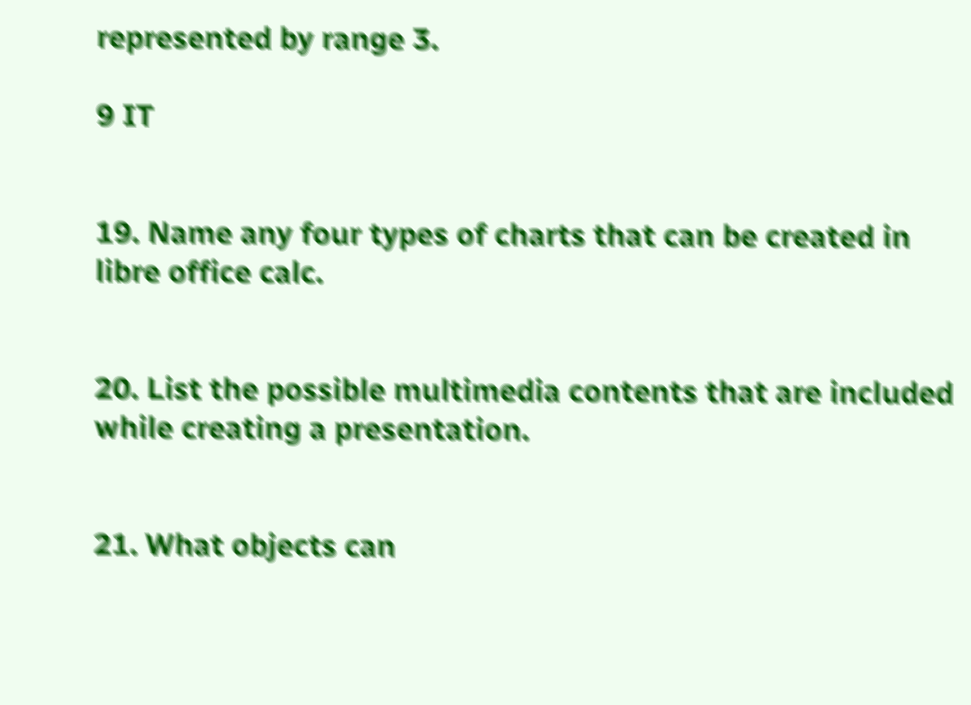represented by range 3.

9 IT


19. Name any four types of charts that can be created in libre office calc.


20. List the possible multimedia contents that are included while creating a presentation.


21. What objects can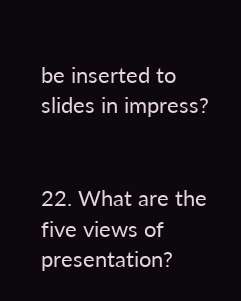be inserted to slides in impress?


22. What are the five views of presentation?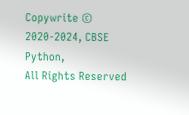Copywrite © 2020-2024, CBSE Python,
All Rights Reserved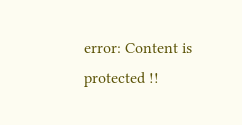error: Content is protected !!